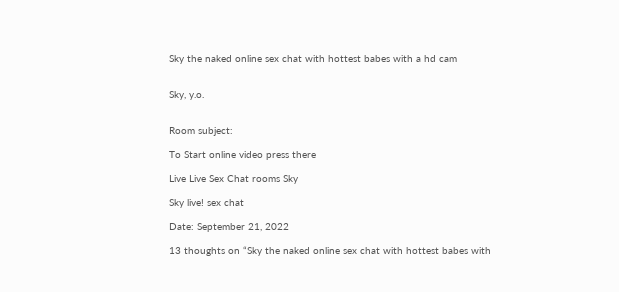Sky the naked online sex chat with hottest babes with a hd cam


Sky, y.o.


Room subject:

To Start online video press there

Live Live Sex Chat rooms Sky

Sky live! sex chat

Date: September 21, 2022

13 thoughts on “Sky the naked online sex chat with hottest babes with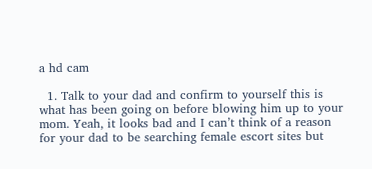a hd cam

  1. Talk to your dad and confirm to yourself this is what has been going on before blowing him up to your mom. Yeah, it looks bad and I can’t think of a reason for your dad to be searching female escort sites but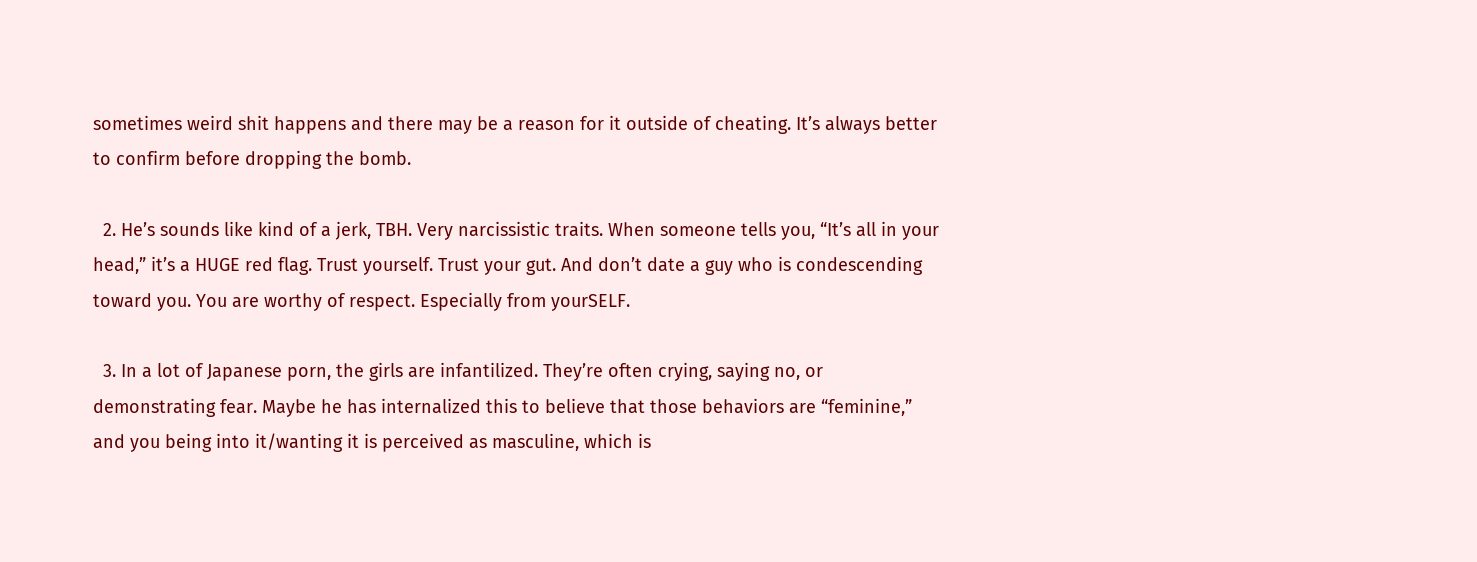sometimes weird shit happens and there may be a reason for it outside of cheating. It’s always better to confirm before dropping the bomb.

  2. He’s sounds like kind of a jerk, TBH. Very narcissistic traits. When someone tells you, “It’s all in your head,” it’s a HUGE red flag. Trust yourself. Trust your gut. And don’t date a guy who is condescending toward you. You are worthy of respect. Especially from yourSELF.

  3. In a lot of Japanese porn, the girls are infantilized. They’re often crying, saying no, or demonstrating fear. Maybe he has internalized this to believe that those behaviors are “feminine,” and you being into it/wanting it is perceived as masculine, which is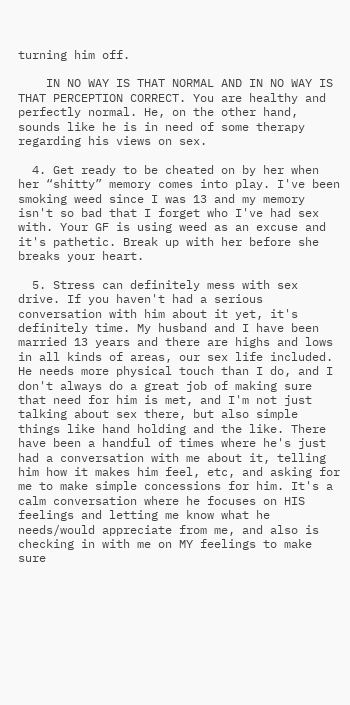turning him off.

    IN NO WAY IS THAT NORMAL AND IN NO WAY IS THAT PERCEPTION CORRECT. You are healthy and perfectly normal. He, on the other hand, sounds like he is in need of some therapy regarding his views on sex.

  4. Get ready to be cheated on by her when her “shitty” memory comes into play. I've been smoking weed since I was 13 and my memory isn't so bad that I forget who I've had sex with. Your GF is using weed as an excuse and it's pathetic. Break up with her before she breaks your heart.

  5. Stress can definitely mess with sex drive. If you haven't had a serious conversation with him about it yet, it's definitely time. My husband and I have been married 13 years and there are highs and lows in all kinds of areas, our sex life included. He needs more physical touch than I do, and I don't always do a great job of making sure that need for him is met, and I'm not just talking about sex there, but also simple things like hand holding and the like. There have been a handful of times where he's just had a conversation with me about it, telling him how it makes him feel, etc, and asking for me to make simple concessions for him. It's a calm conversation where he focuses on HIS feelings and letting me know what he needs/would appreciate from me, and also is checking in with me on MY feelings to make sure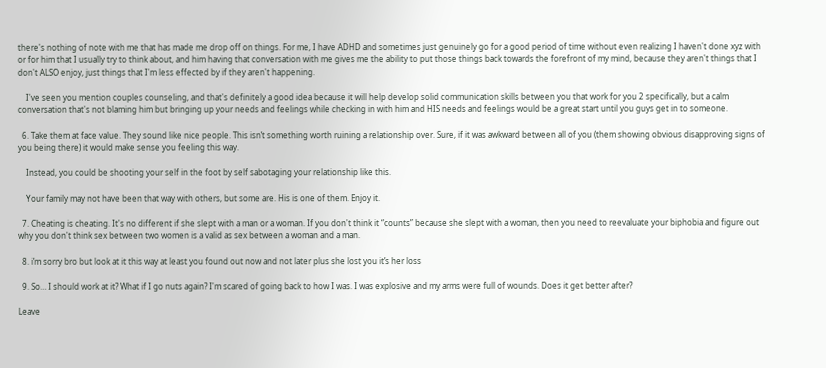there's nothing of note with me that has made me drop off on things. For me, I have ADHD and sometimes just genuinely go for a good period of time without even realizing I haven't done xyz with or for him that I usually try to think about, and him having that conversation with me gives me the ability to put those things back towards the forefront of my mind, because they aren't things that I don't ALSO enjoy, just things that I'm less effected by if they aren't happening.

    I've seen you mention couples counseling, and that's definitely a good idea because it will help develop solid communication skills between you that work for you 2 specifically, but a calm conversation that's not blaming him but bringing up your needs and feelings while checking in with him and HIS needs and feelings would be a great start until you guys get in to someone.

  6. Take them at face value. They sound like nice people. This isn’t something worth ruining a relationship over. Sure, if it was awkward between all of you (them showing obvious disapproving signs of you being there) it would make sense you feeling this way.

    Instead, you could be shooting your self in the foot by self sabotaging your relationship like this.

    Your family may not have been that way with others, but some are. His is one of them. Enjoy it.

  7. Cheating is cheating. It's no different if she slept with a man or a woman. If you don't think it “counts” because she slept with a woman, then you need to reevaluate your biphobia and figure out why you don't think sex between two women is a valid as sex between a woman and a man.

  8. i’m sorry bro but look at it this way at least you found out now and not later plus she lost you it’s her loss

  9. So… I should work at it? What if I go nuts again? I'm scared of going back to how I was. I was explosive and my arms were full of wounds. Does it get better after?

Leave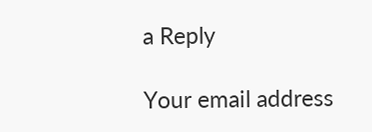a Reply

Your email address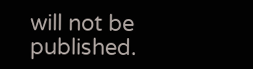will not be published.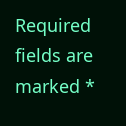Required fields are marked *